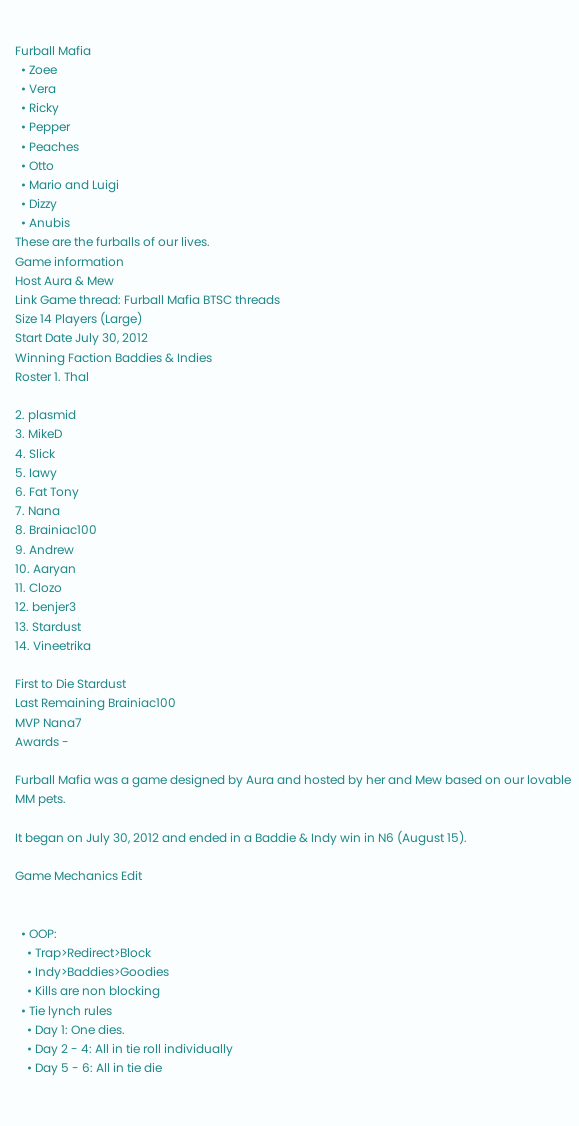Furball Mafia
  • Zoee
  • Vera
  • Ricky
  • Pepper
  • Peaches
  • Otto
  • Mario and Luigi
  • Dizzy
  • Anubis
These are the furballs of our lives.
Game information
Host Aura & Mew
Link Game thread: Furball Mafia BTSC threads
Size 14 Players (Large)
Start Date July 30, 2012
Winning Faction Baddies & Indies
Roster 1. Thal

2. plasmid
3. MikeD
4. Slick
5. Iawy
6. Fat Tony
7. Nana
8. Brainiac100
9. Andrew
10. Aaryan
11. Clozo
12. benjer3
13. Stardust
14. Vineetrika

First to Die Stardust
Last Remaining Brainiac100
MVP Nana7
Awards -

Furball Mafia was a game designed by Aura and hosted by her and Mew based on our lovable MM pets.

It began on July 30, 2012 and ended in a Baddie & Indy win in N6 (August 15).

Game Mechanics Edit


  • OOP:
    • Trap>Redirect>Block
    • Indy>Baddies>Goodies
    • Kills are non blocking
  • Tie lynch rules
    • Day 1: One dies.
    • Day 2 - 4: All in tie roll individually
    • Day 5 - 6: All in tie die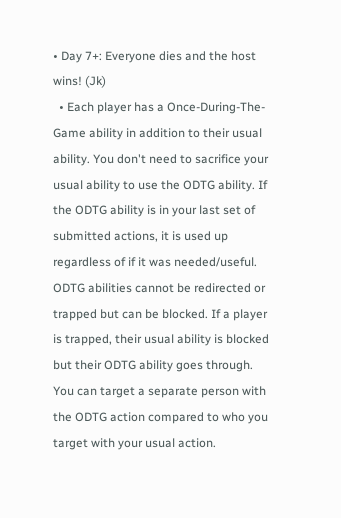• Day 7+: Everyone dies and the host wins! (Jk)
  • Each player has a Once-During-The-Game ability in addition to their usual ability. You don't need to sacrifice your usual ability to use the ODTG ability. If the ODTG ability is in your last set of submitted actions, it is used up regardless of if it was needed/useful. ODTG abilities cannot be redirected or trapped but can be blocked. If a player is trapped, their usual ability is blocked but their ODTG ability goes through. You can target a separate person with the ODTG action compared to who you target with your usual action.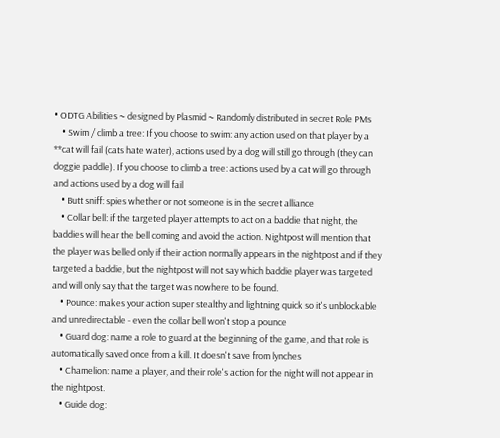• ODTG Abilities ~ designed by Plasmid ~ Randomly distributed in secret Role PMs
    • Swim / climb a tree: If you choose to swim: any action used on that player by a **cat will fail (cats hate water), actions used by a dog will still go through (they can doggie paddle). If you choose to climb a tree: actions used by a cat will go through and actions used by a dog will fail
    • Butt sniff: spies whether or not someone is in the secret alliance
    • Collar bell: if the targeted player attempts to act on a baddie that night, the baddies will hear the bell coming and avoid the action. Nightpost will mention that the player was belled only if their action normally appears in the nightpost and if they targeted a baddie, but the nightpost will not say which baddie player was targeted and will only say that the target was nowhere to be found.
    • Pounce: makes your action super stealthy and lightning quick so it's unblockable and unredirectable - even the collar bell won't stop a pounce
    • Guard dog: name a role to guard at the beginning of the game, and that role is automatically saved once from a kill. It doesn't save from lynches
    • Chamelion: name a player, and their role's action for the night will not appear in the nightpost.
    • Guide dog: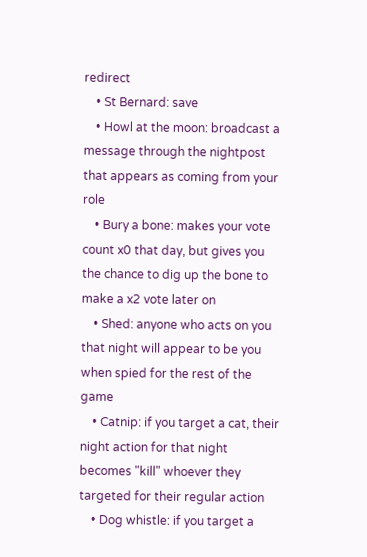redirect
    • St Bernard: save
    • Howl at the moon: broadcast a message through the nightpost that appears as coming from your role
    • Bury a bone: makes your vote count x0 that day, but gives you the chance to dig up the bone to make a x2 vote later on
    • Shed: anyone who acts on you that night will appear to be you when spied for the rest of the game
    • Catnip: if you target a cat, their night action for that night becomes "kill" whoever they targeted for their regular action
    • Dog whistle: if you target a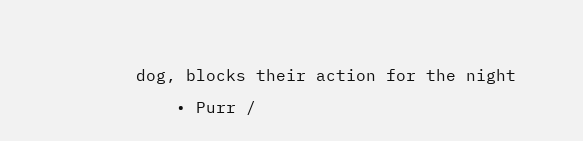dog, blocks their action for the night
    • Purr /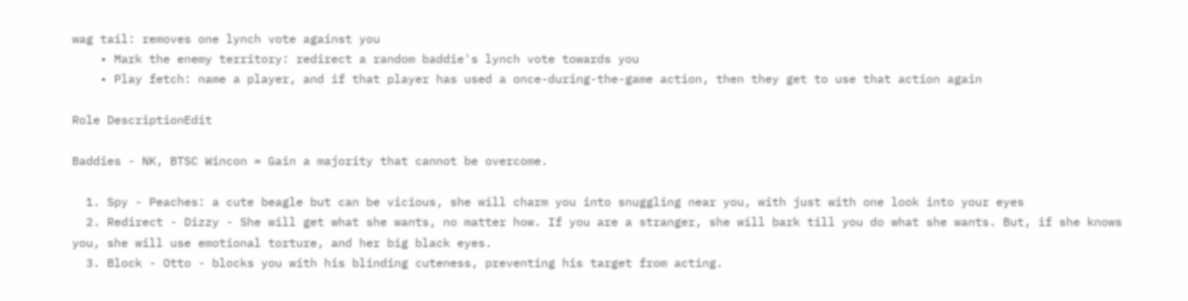wag tail: removes one lynch vote against you
    • Mark the enemy territory: redirect a random baddie's lynch vote towards you
    • Play fetch: name a player, and if that player has used a once-during-the-game action, then they get to use that action again

Role DescriptionEdit

Baddies - NK, BTSC Wincon = Gain a majority that cannot be overcome.

  1. Spy - Peaches: a cute beagle but can be vicious, she will charm you into snuggling near you, with just with one look into your eyes
  2. Redirect - Dizzy - She will get what she wants, no matter how. If you are a stranger, she will bark till you do what she wants. But, if she knows you, she will use emotional torture, and her big black eyes.
  3. Block - Otto - blocks you with his blinding cuteness, preventing his target from acting.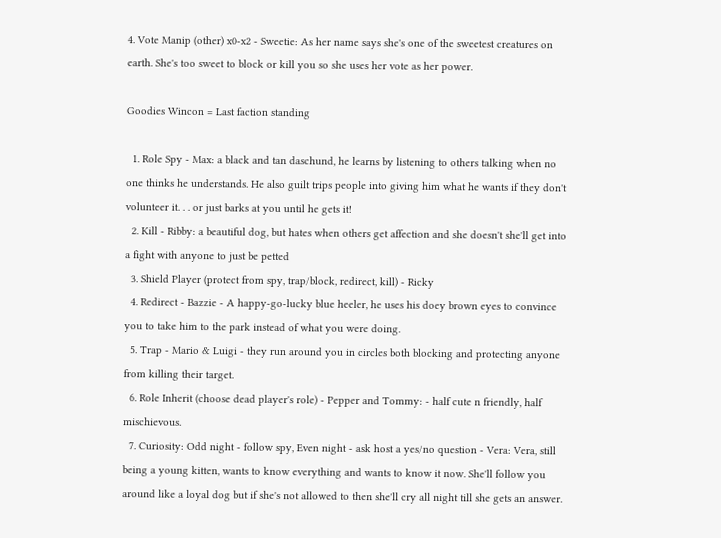4. Vote Manip (other) x0-x2 - Sweetie: As her name says she's one of the sweetest creatures on earth. She's too sweet to block or kill you so she uses her vote as her power.

Goodies Wincon = Last faction standing

  1. Role Spy - Max: a black and tan daschund, he learns by listening to others talking when no one thinks he understands. He also guilt trips people into giving him what he wants if they don't volunteer it. . . or just barks at you until he gets it!
  2. Kill - Ribby: a beautiful dog, but hates when others get affection and she doesn't she'll get into a fight with anyone to just be petted
  3. Shield Player (protect from spy, trap/block, redirect, kill) - Ricky
  4. Redirect - Bazzie - A happy-go-lucky blue heeler, he uses his doey brown eyes to convince you to take him to the park instead of what you were doing.
  5. Trap - Mario & Luigi - they run around you in circles both blocking and protecting anyone from killing their target.
  6. Role Inherit (choose dead player's role) - Pepper and Tommy: - half cute n friendly, half mischievous.
  7. Curiosity: Odd night - follow spy, Even night - ask host a yes/no question - Vera: Vera, still being a young kitten, wants to know everything and wants to know it now. She'll follow you around like a loyal dog but if she's not allowed to then she'll cry all night till she gets an answer.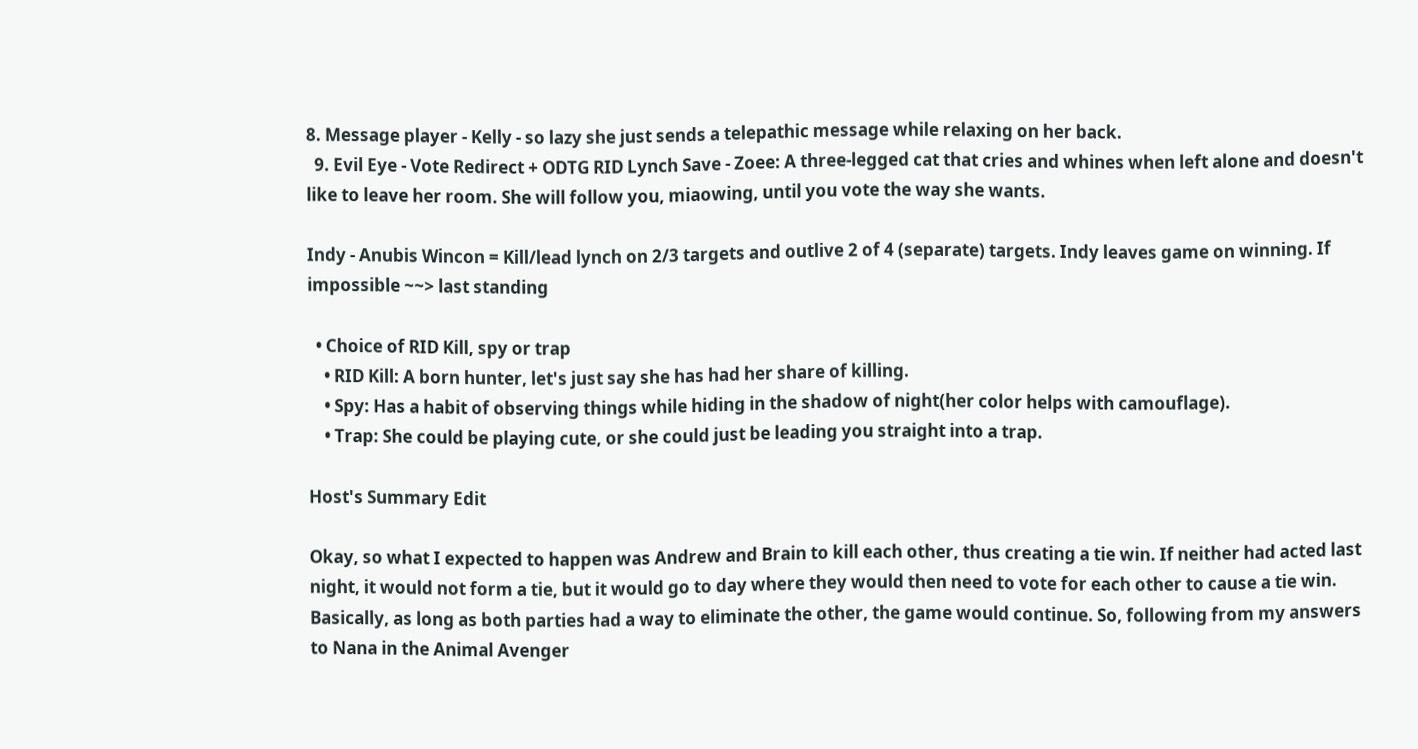8. Message player - Kelly - so lazy she just sends a telepathic message while relaxing on her back.
  9. Evil Eye - Vote Redirect + ODTG RID Lynch Save - Zoee: A three-legged cat that cries and whines when left alone and doesn't like to leave her room. She will follow you, miaowing, until you vote the way she wants.

Indy - Anubis Wincon = Kill/lead lynch on 2/3 targets and outlive 2 of 4 (separate) targets. Indy leaves game on winning. If impossible ~~> last standing

  • Choice of RID Kill, spy or trap
    • RID Kill: A born hunter, let's just say she has had her share of killing.
    • Spy: Has a habit of observing things while hiding in the shadow of night(her color helps with camouflage).
    • Trap: She could be playing cute, or she could just be leading you straight into a trap.

Host's Summary Edit

Okay, so what I expected to happen was Andrew and Brain to kill each other, thus creating a tie win. If neither had acted last night, it would not form a tie, but it would go to day where they would then need to vote for each other to cause a tie win. Basically, as long as both parties had a way to eliminate the other, the game would continue. So, following from my answers to Nana in the Animal Avenger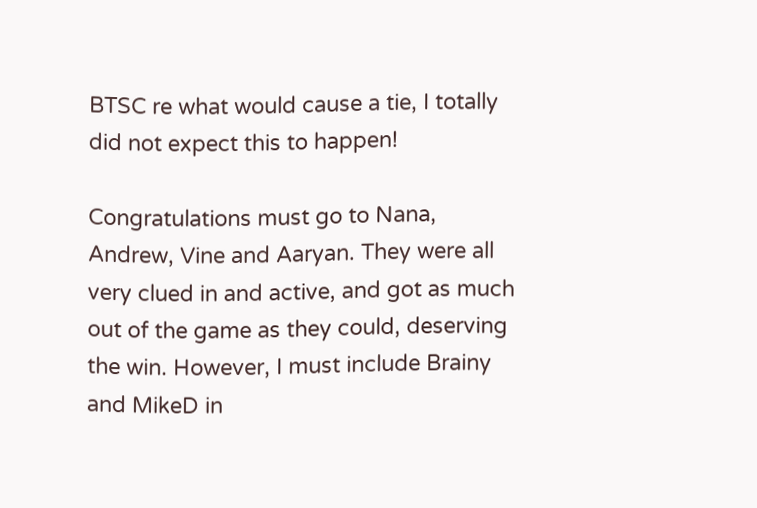BTSC re what would cause a tie, I totally did not expect this to happen!

Congratulations must go to Nana, Andrew, Vine and Aaryan. They were all very clued in and active, and got as much out of the game as they could, deserving the win. However, I must include Brainy and MikeD in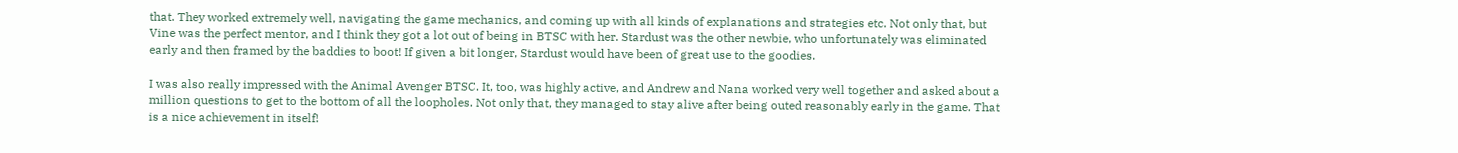that. They worked extremely well, navigating the game mechanics, and coming up with all kinds of explanations and strategies etc. Not only that, but Vine was the perfect mentor, and I think they got a lot out of being in BTSC with her. Stardust was the other newbie, who unfortunately was eliminated early and then framed by the baddies to boot! If given a bit longer, Stardust would have been of great use to the goodies.

I was also really impressed with the Animal Avenger BTSC. It, too, was highly active, and Andrew and Nana worked very well together and asked about a million questions to get to the bottom of all the loopholes. Not only that, they managed to stay alive after being outed reasonably early in the game. That is a nice achievement in itself!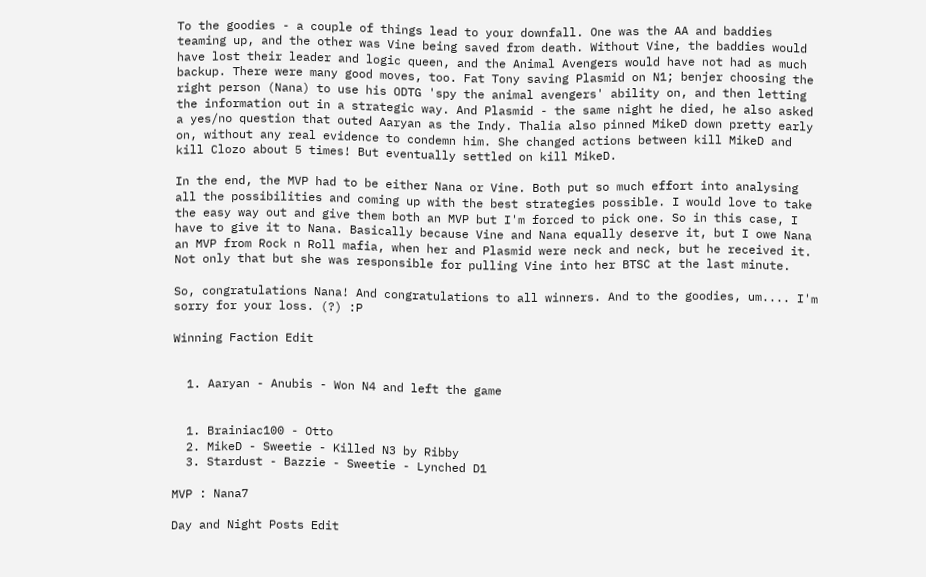To the goodies - a couple of things lead to your downfall. One was the AA and baddies teaming up, and the other was Vine being saved from death. Without Vine, the baddies would have lost their leader and logic queen, and the Animal Avengers would have not had as much backup. There were many good moves, too. Fat Tony saving Plasmid on N1; benjer choosing the right person (Nana) to use his ODTG 'spy the animal avengers' ability on, and then letting the information out in a strategic way. And Plasmid - the same night he died, he also asked a yes/no question that outed Aaryan as the Indy. Thalia also pinned MikeD down pretty early on, without any real evidence to condemn him. She changed actions between kill MikeD and kill Clozo about 5 times! But eventually settled on kill MikeD.

In the end, the MVP had to be either Nana or Vine. Both put so much effort into analysing all the possibilities and coming up with the best strategies possible. I would love to take the easy way out and give them both an MVP but I'm forced to pick one. So in this case, I have to give it to Nana. Basically because Vine and Nana equally deserve it, but I owe Nana an MVP from Rock n Roll mafia, when her and Plasmid were neck and neck, but he received it. Not only that but she was responsible for pulling Vine into her BTSC at the last minute.

So, congratulations Nana! And congratulations to all winners. And to the goodies, um.... I'm sorry for your loss. (?) :P

Winning Faction Edit


  1. Aaryan - Anubis - Won N4 and left the game


  1. Brainiac100 - Otto
  2. MikeD - Sweetie - Killed N3 by Ribby
  3. Stardust - Bazzie - Sweetie - Lynched D1

MVP : Nana7

Day and Night Posts Edit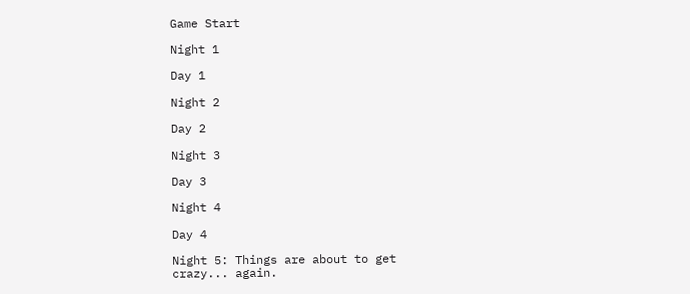Game Start

Night 1

Day 1

Night 2

Day 2

Night 3

Day 3

Night 4

Day 4

Night 5: Things are about to get crazy... again.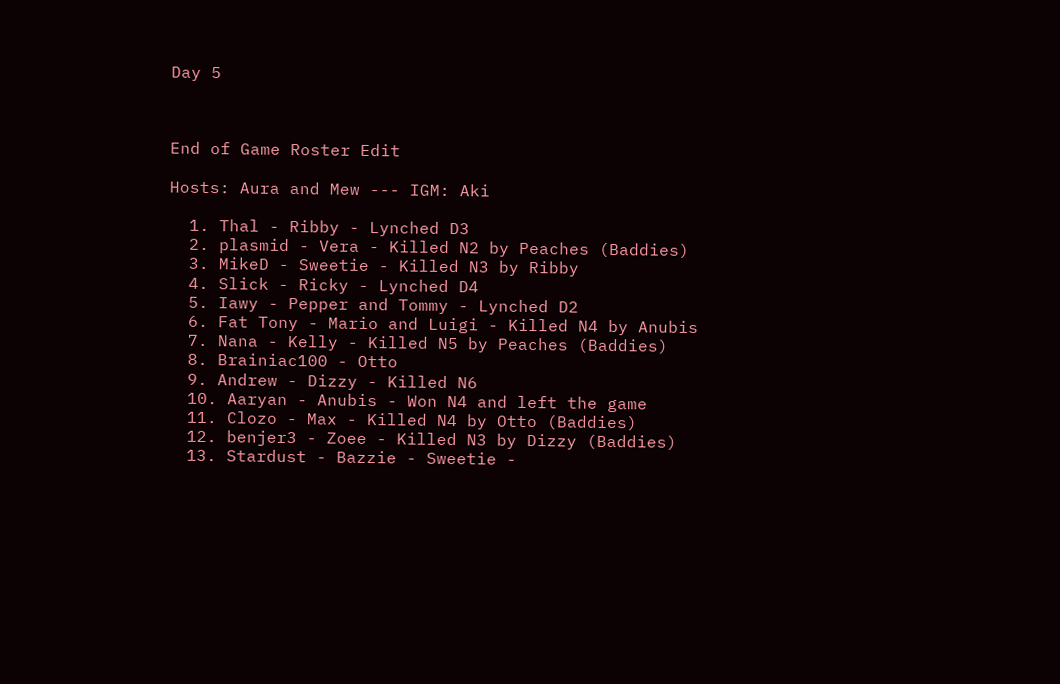Day 5



End of Game Roster Edit

Hosts: Aura and Mew --- IGM: Aki

  1. Thal - Ribby - Lynched D3
  2. plasmid - Vera - Killed N2 by Peaches (Baddies)
  3. MikeD - Sweetie - Killed N3 by Ribby
  4. Slick - Ricky - Lynched D4
  5. Iawy - Pepper and Tommy - Lynched D2
  6. Fat Tony - Mario and Luigi - Killed N4 by Anubis
  7. Nana - Kelly - Killed N5 by Peaches (Baddies)
  8. Brainiac100 - Otto
  9. Andrew - Dizzy - Killed N6
  10. Aaryan - Anubis - Won N4 and left the game
  11. Clozo - Max - Killed N4 by Otto (Baddies)
  12. benjer3 - Zoee - Killed N3 by Dizzy (Baddies)
  13. Stardust - Bazzie - Sweetie -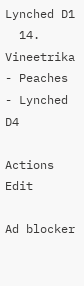Lynched D1
  14. Vineetrika - Peaches - Lynched D4

Actions Edit

Ad blocker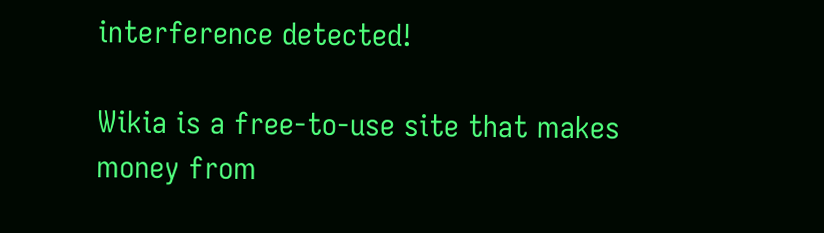interference detected!

Wikia is a free-to-use site that makes money from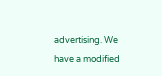advertising. We have a modified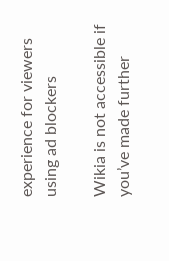experience for viewers using ad blockers

Wikia is not accessible if you’ve made further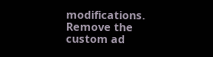modifications. Remove the custom ad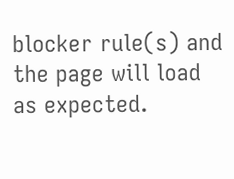blocker rule(s) and the page will load as expected.